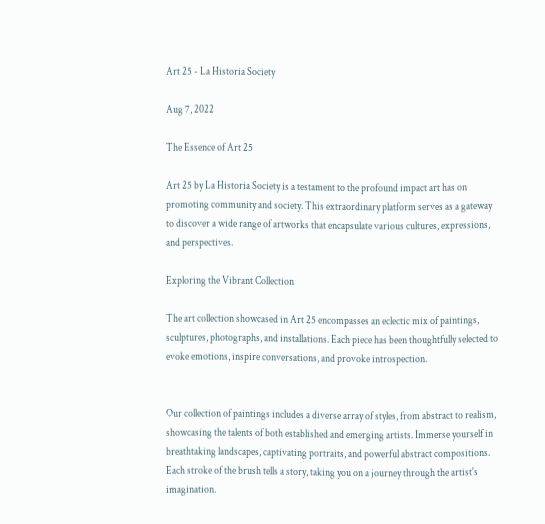Art 25 - La Historia Society

Aug 7, 2022

The Essence of Art 25

Art 25 by La Historia Society is a testament to the profound impact art has on promoting community and society. This extraordinary platform serves as a gateway to discover a wide range of artworks that encapsulate various cultures, expressions, and perspectives.

Exploring the Vibrant Collection

The art collection showcased in Art 25 encompasses an eclectic mix of paintings, sculptures, photographs, and installations. Each piece has been thoughtfully selected to evoke emotions, inspire conversations, and provoke introspection.


Our collection of paintings includes a diverse array of styles, from abstract to realism, showcasing the talents of both established and emerging artists. Immerse yourself in breathtaking landscapes, captivating portraits, and powerful abstract compositions. Each stroke of the brush tells a story, taking you on a journey through the artist's imagination.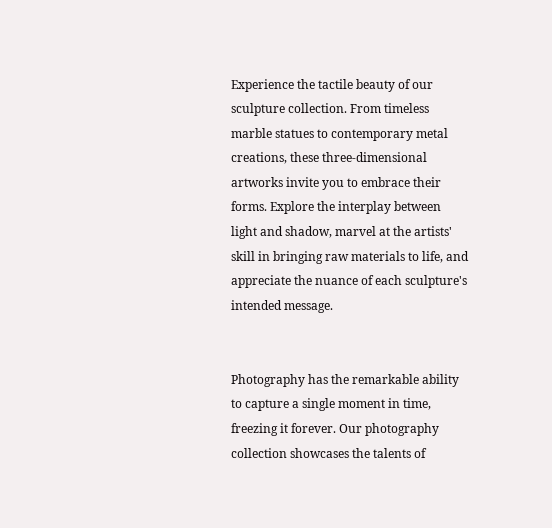Experience the tactile beauty of our sculpture collection. From timeless marble statues to contemporary metal creations, these three-dimensional artworks invite you to embrace their forms. Explore the interplay between light and shadow, marvel at the artists' skill in bringing raw materials to life, and appreciate the nuance of each sculpture's intended message.


Photography has the remarkable ability to capture a single moment in time, freezing it forever. Our photography collection showcases the talents of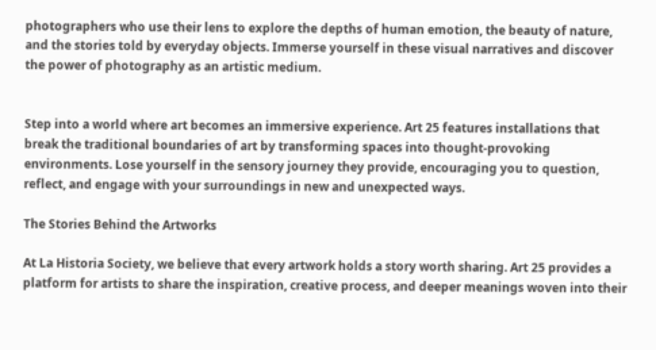photographers who use their lens to explore the depths of human emotion, the beauty of nature, and the stories told by everyday objects. Immerse yourself in these visual narratives and discover the power of photography as an artistic medium.


Step into a world where art becomes an immersive experience. Art 25 features installations that break the traditional boundaries of art by transforming spaces into thought-provoking environments. Lose yourself in the sensory journey they provide, encouraging you to question, reflect, and engage with your surroundings in new and unexpected ways.

The Stories Behind the Artworks

At La Historia Society, we believe that every artwork holds a story worth sharing. Art 25 provides a platform for artists to share the inspiration, creative process, and deeper meanings woven into their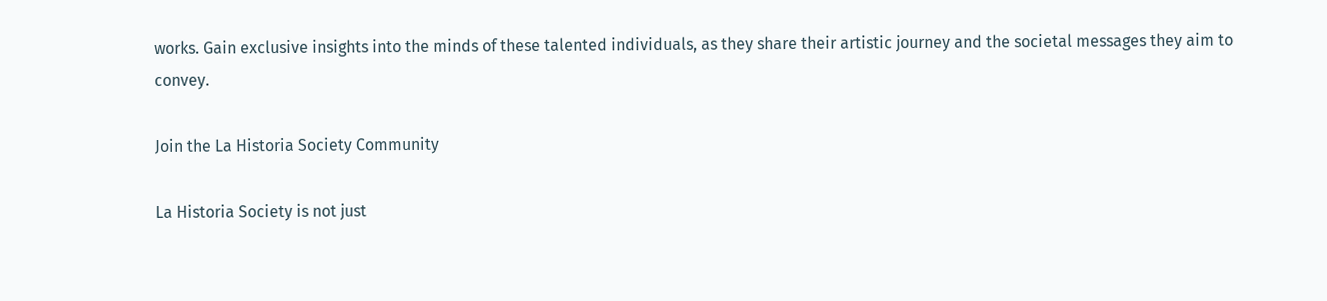works. Gain exclusive insights into the minds of these talented individuals, as they share their artistic journey and the societal messages they aim to convey.

Join the La Historia Society Community

La Historia Society is not just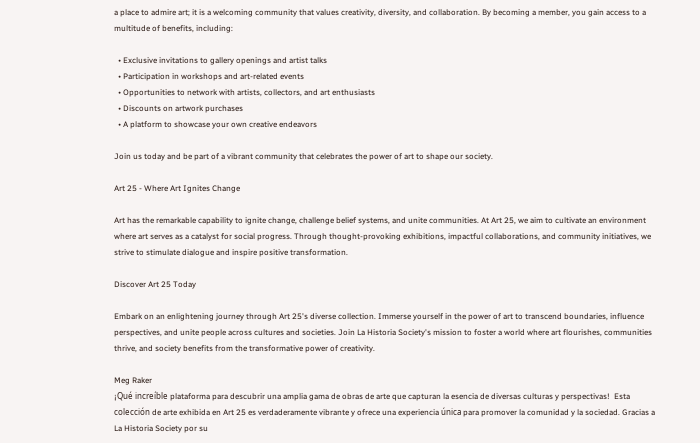a place to admire art; it is a welcoming community that values creativity, diversity, and collaboration. By becoming a member, you gain access to a multitude of benefits, including:

  • Exclusive invitations to gallery openings and artist talks
  • Participation in workshops and art-related events
  • Opportunities to network with artists, collectors, and art enthusiasts
  • Discounts on artwork purchases
  • A platform to showcase your own creative endeavors

Join us today and be part of a vibrant community that celebrates the power of art to shape our society.

Art 25 - Where Art Ignites Change

Art has the remarkable capability to ignite change, challenge belief systems, and unite communities. At Art 25, we aim to cultivate an environment where art serves as a catalyst for social progress. Through thought-provoking exhibitions, impactful collaborations, and community initiatives, we strive to stimulate dialogue and inspire positive transformation.

Discover Art 25 Today

Embark on an enlightening journey through Art 25's diverse collection. Immerse yourself in the power of art to transcend boundaries, influence perspectives, and unite people across cultures and societies. Join La Historia Society's mission to foster a world where art flourishes, communities thrive, and society benefits from the transformative power of creativity.

Meg Raker
¡Qué increíble plataforma para descubrir una amplia gama de obras de arte que capturan la esencia de diversas culturas y perspectivas!  Esta colección de arte exhibida en Art 25 es verdaderamente vibrante y ofrece una experiencia única para promover la comunidad y la sociedad. Gracias a La Historia Society por su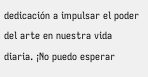dedicación a impulsar el poder del arte en nuestra vida diaria. ¡No puedo esperar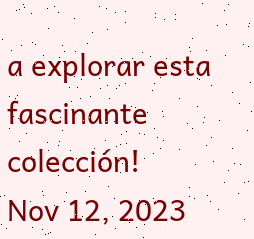a explorar esta fascinante colección!
Nov 12, 2023